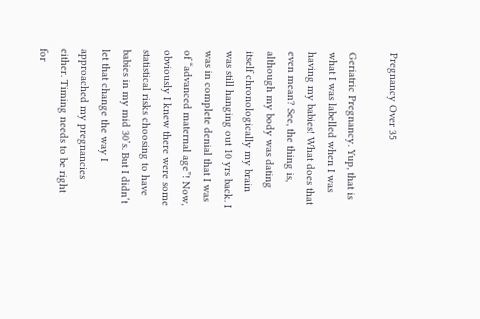Pregnancy Over 35

Geriatric Pregnancy. Yup, that is what I was labelled when I was having my babies! What does that even mean? See, the thing is, although my body was dating itself chronologically my brain was still hanging out 10 yrs back. I was in complete denial that I was of “advanced maternal age”! Now, obviously I knew there were some statistical risks choosing to have babies in my mid 30’s. But I didn’t let that change the way I approached my pregnancies either. Timing needs to be right for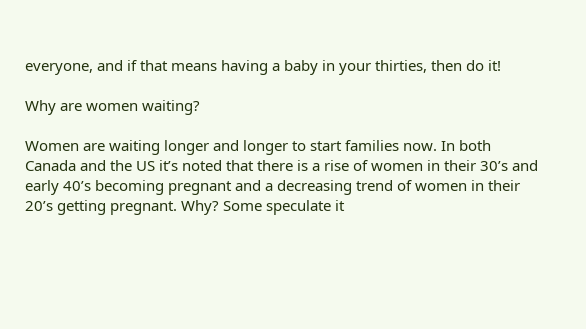everyone, and if that means having a baby in your thirties, then do it!

Why are women waiting?

Women are waiting longer and longer to start families now. In both Canada and the US it’s noted that there is a rise of women in their 30’s and early 40’s becoming pregnant and a decreasing trend of women in their 20’s getting pregnant. Why? Some speculate it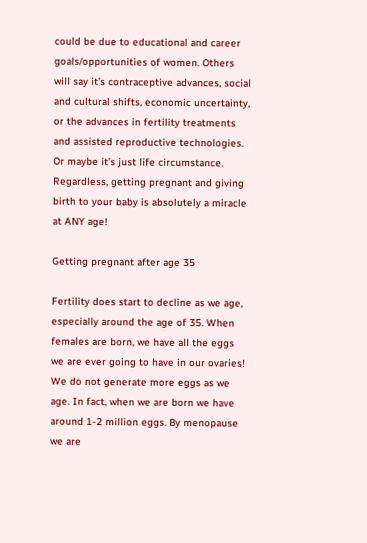could be due to educational and career goals/opportunities of women. Others will say it’s contraceptive advances, social and cultural shifts, economic uncertainty, or the advances in fertility treatments and assisted reproductive technologies. Or maybe it’s just life circumstance. Regardless, getting pregnant and giving birth to your baby is absolutely a miracle at ANY age!

Getting pregnant after age 35

Fertility does start to decline as we age, especially around the age of 35. When females are born, we have all the eggs we are ever going to have in our ovaries! We do not generate more eggs as we age. In fact, when we are born we have around 1-2 million eggs. By menopause we are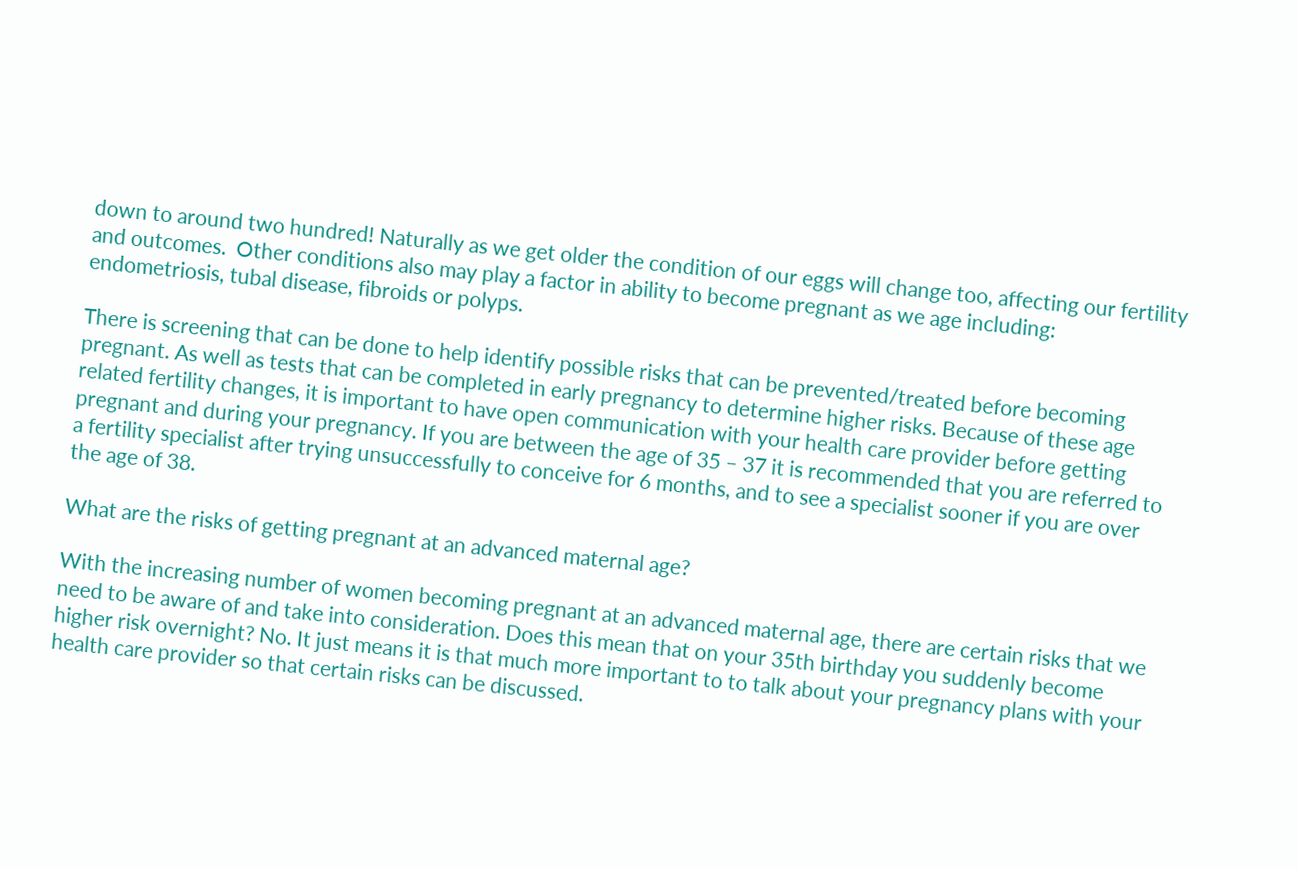down to around two hundred! Naturally as we get older the condition of our eggs will change too, affecting our fertility and outcomes.  Other conditions also may play a factor in ability to become pregnant as we age including: endometriosis, tubal disease, fibroids or polyps.

There is screening that can be done to help identify possible risks that can be prevented/treated before becoming pregnant. As well as tests that can be completed in early pregnancy to determine higher risks. Because of these age related fertility changes, it is important to have open communication with your health care provider before getting pregnant and during your pregnancy. If you are between the age of 35 – 37 it is recommended that you are referred to a fertility specialist after trying unsuccessfully to conceive for 6 months, and to see a specialist sooner if you are over the age of 38.

What are the risks of getting pregnant at an advanced maternal age?

With the increasing number of women becoming pregnant at an advanced maternal age, there are certain risks that we need to be aware of and take into consideration. Does this mean that on your 35th birthday you suddenly become higher risk overnight? No. It just means it is that much more important to to talk about your pregnancy plans with your health care provider so that certain risks can be discussed.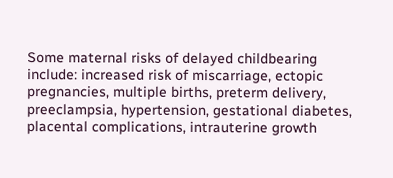Some maternal risks of delayed childbearing include: increased risk of miscarriage, ectopic pregnancies, multiple births, preterm delivery, preeclampsia, hypertension, gestational diabetes, placental complications, intrauterine growth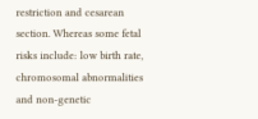restriction and cesarean section. Whereas some fetal risks include: low birth rate, chromosomal abnormalities and non-genetic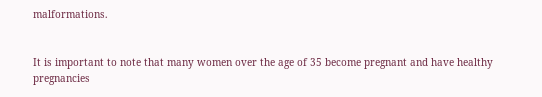malformations.


It is important to note that many women over the age of 35 become pregnant and have healthy pregnancies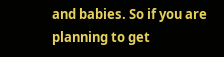and babies. So if you are planning to get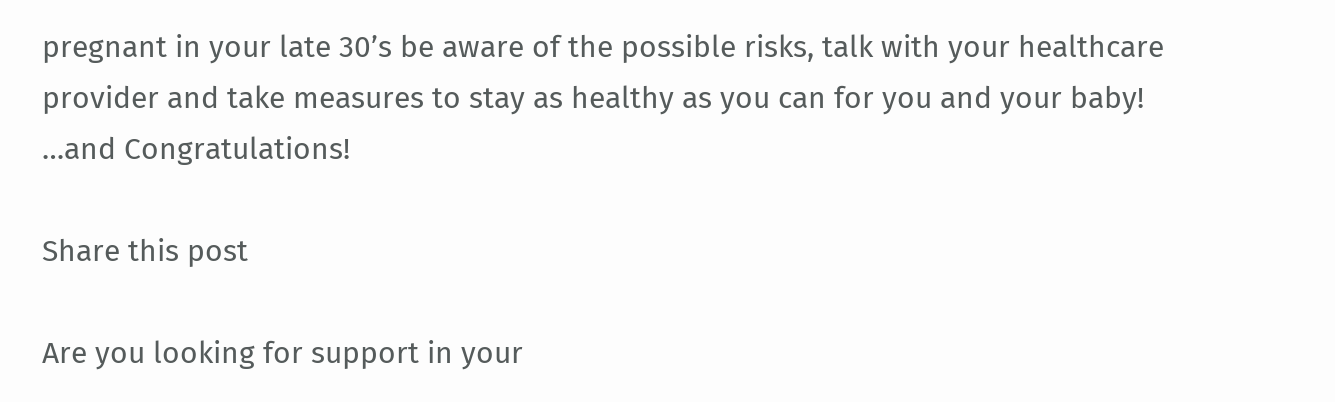pregnant in your late 30’s be aware of the possible risks, talk with your healthcare provider and take measures to stay as healthy as you can for you and your baby! …and Congratulations!

Share this post

Are you looking for support in your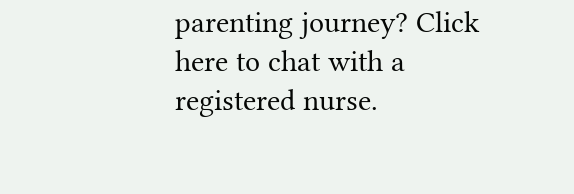parenting journey? Click here to chat with a registered nurse.